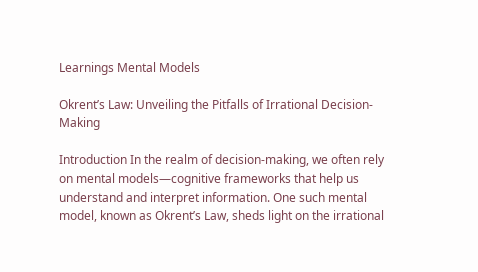Learnings Mental Models

Okrent’s Law: Unveiling the Pitfalls of Irrational Decision-Making

Introduction In the realm of decision-making, we often rely on mental models—cognitive frameworks that help us understand and interpret information. One such mental model, known as Okrent’s Law, sheds light on the irrational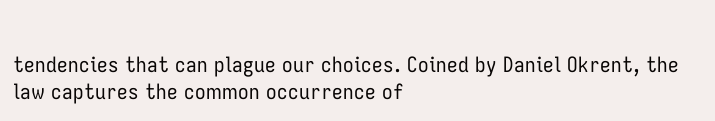tendencies that can plague our choices. Coined by Daniel Okrent, the law captures the common occurrence of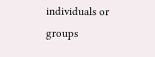individuals or groups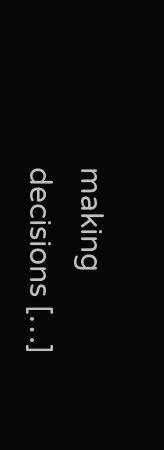making decisions […]